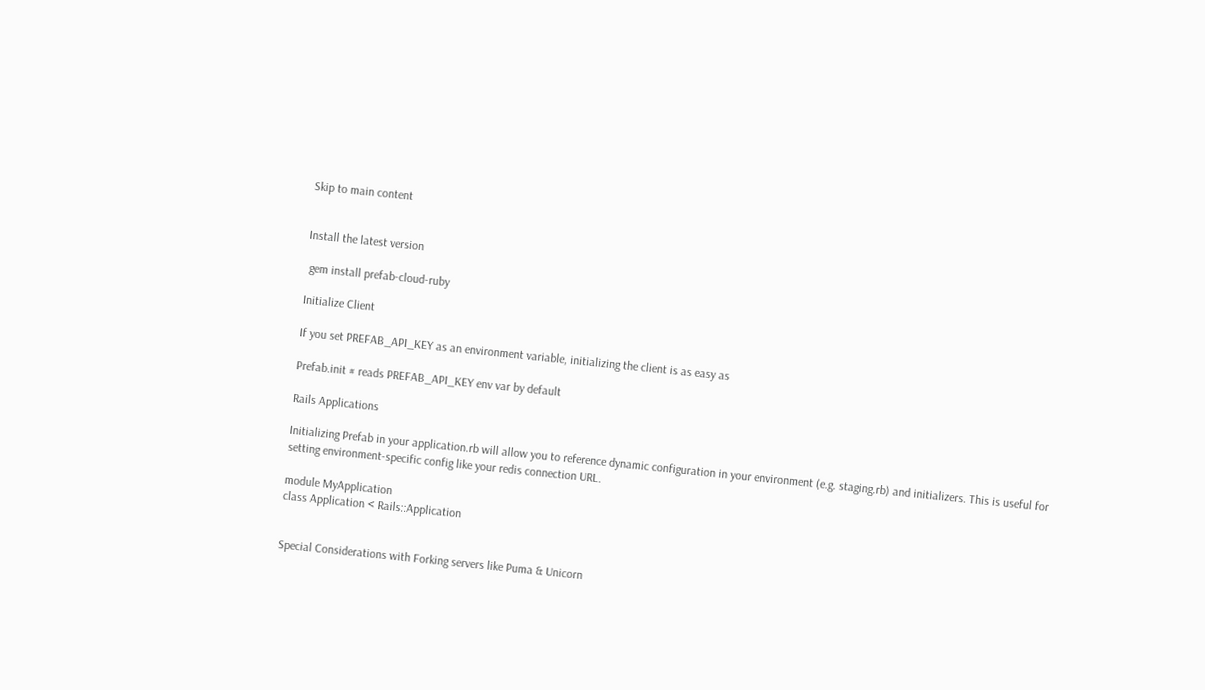Skip to main content


Install the latest version

 gem install prefab-cloud-ruby

Initialize Client

If you set PREFAB_API_KEY as an environment variable, initializing the client is as easy as

Prefab.init # reads PREFAB_API_KEY env var by default

Rails Applications

Initializing Prefab in your application.rb will allow you to reference dynamic configuration in your environment (e.g. staging.rb) and initializers. This is useful for setting environment-specific config like your redis connection URL.

module MyApplication
class Application < Rails::Application


Special Considerations with Forking servers like Puma & Unicorn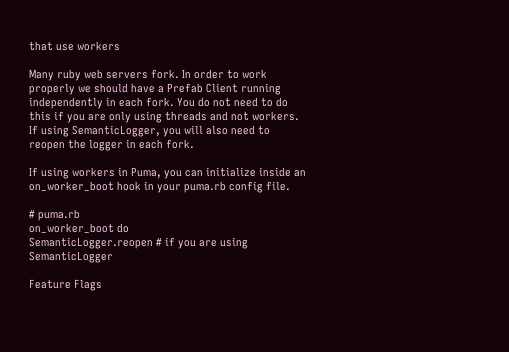that use workers

Many ruby web servers fork. In order to work properly we should have a Prefab Client running independently in each fork. You do not need to do this if you are only using threads and not workers. If using SemanticLogger, you will also need to reopen the logger in each fork.

If using workers in Puma, you can initialize inside an on_worker_boot hook in your puma.rb config file.

# puma.rb
on_worker_boot do
SemanticLogger.reopen # if you are using SemanticLogger

Feature Flags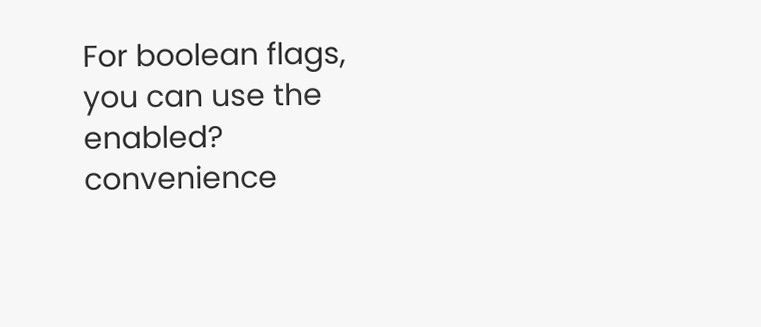For boolean flags, you can use the enabled? convenience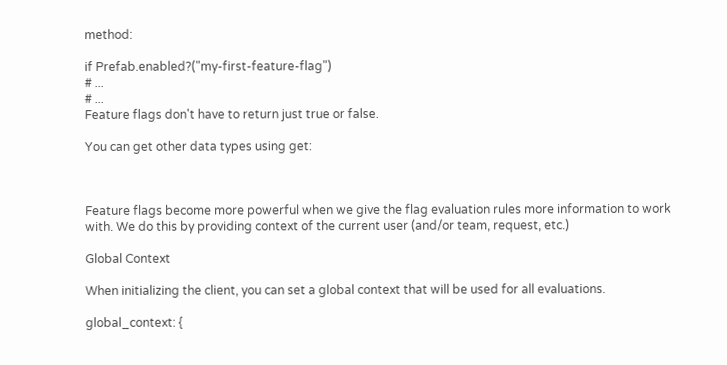method:

if Prefab.enabled?("my-first-feature-flag")
# ...
# ...
Feature flags don't have to return just true or false.

You can get other data types using get:



Feature flags become more powerful when we give the flag evaluation rules more information to work with. We do this by providing context of the current user (and/or team, request, etc.)

Global Context

When initializing the client, you can set a global context that will be used for all evaluations.

global_context: {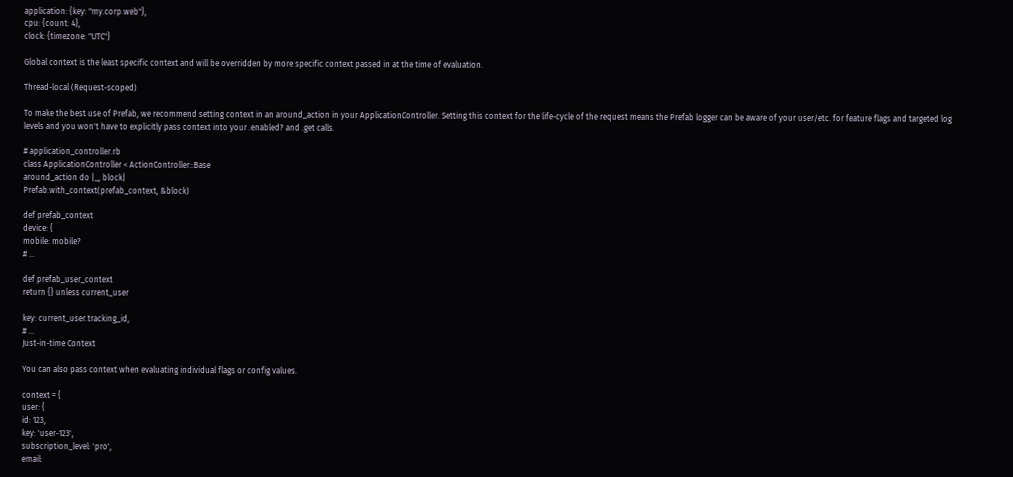application: {key: "my.corp.web"},
cpu: {count: 4},
clock: {timezone: "UTC"}

Global context is the least specific context and will be overridden by more specific context passed in at the time of evaluation.

Thread-local (Request-scoped)

To make the best use of Prefab, we recommend setting context in an around_action in your ApplicationController. Setting this context for the life-cycle of the request means the Prefab logger can be aware of your user/etc. for feature flags and targeted log levels and you won't have to explicitly pass context into your .enabled? and .get calls.

# application_controller.rb
class ApplicationController < ActionController::Base
around_action do |_, block|
Prefab.with_context(prefab_context, &block)

def prefab_context
device: {
mobile: mobile?
# ...

def prefab_user_context
return {} unless current_user

key: current_user.tracking_id,
# ...
Just-in-time Context

You can also pass context when evaluating individual flags or config values.

context = {
user: {
id: 123,
key: 'user-123',
subscription_level: 'pro',
email: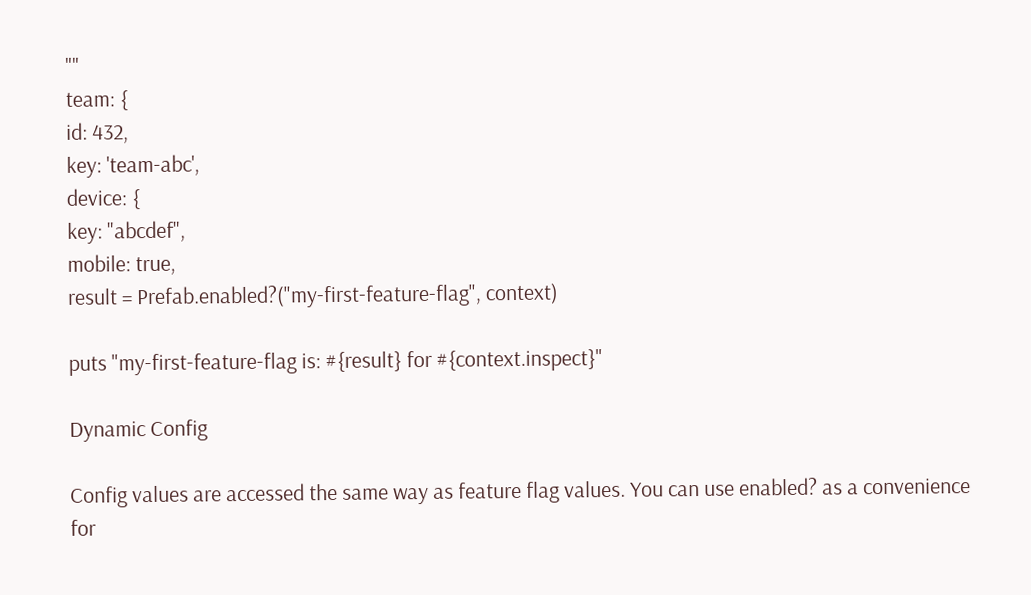""
team: {
id: 432,
key: 'team-abc',
device: {
key: "abcdef",
mobile: true,
result = Prefab.enabled?("my-first-feature-flag", context)

puts "my-first-feature-flag is: #{result} for #{context.inspect}"

Dynamic Config

Config values are accessed the same way as feature flag values. You can use enabled? as a convenience for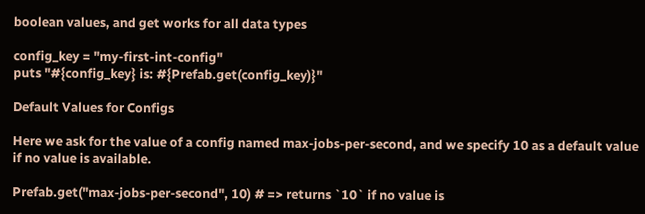boolean values, and get works for all data types

config_key = "my-first-int-config"
puts "#{config_key} is: #{Prefab.get(config_key)}"

Default Values for Configs

Here we ask for the value of a config named max-jobs-per-second, and we specify 10 as a default value if no value is available.

Prefab.get("max-jobs-per-second", 10) # => returns `10` if no value is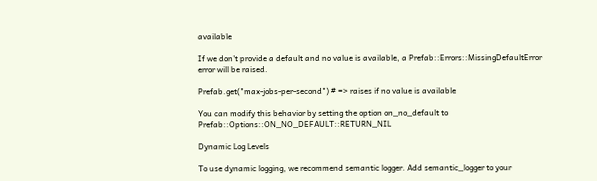available

If we don't provide a default and no value is available, a Prefab::Errors::MissingDefaultError error will be raised.

Prefab.get("max-jobs-per-second") # => raises if no value is available

You can modify this behavior by setting the option on_no_default to Prefab::Options::ON_NO_DEFAULT::RETURN_NIL

Dynamic Log Levels

To use dynamic logging, we recommend semantic logger. Add semantic_logger to your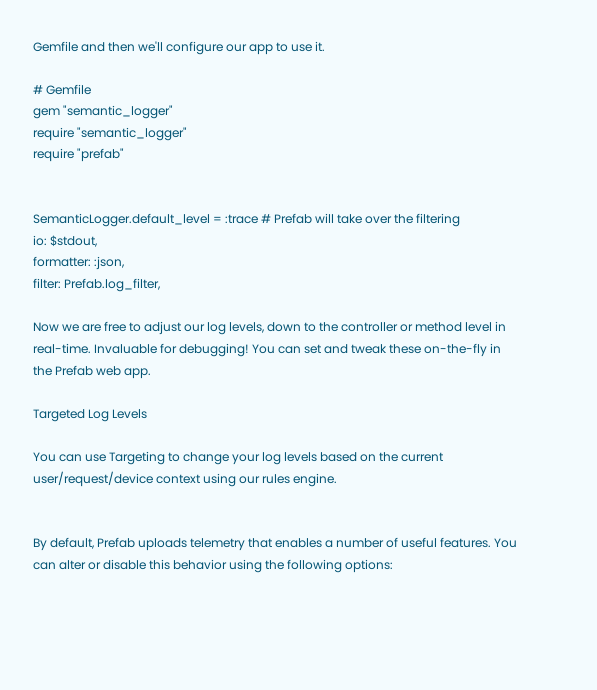Gemfile and then we'll configure our app to use it.

# Gemfile
gem "semantic_logger"
require "semantic_logger"
require "prefab"


SemanticLogger.default_level = :trace # Prefab will take over the filtering
io: $stdout,
formatter: :json,
filter: Prefab.log_filter,

Now we are free to adjust our log levels, down to the controller or method level in real-time. Invaluable for debugging! You can set and tweak these on-the-fly in the Prefab web app.

Targeted Log Levels

You can use Targeting to change your log levels based on the current user/request/device context using our rules engine.


By default, Prefab uploads telemetry that enables a number of useful features. You can alter or disable this behavior using the following options: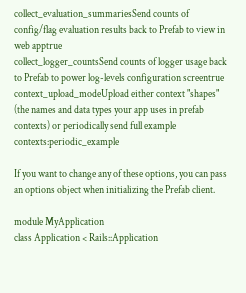collect_evaluation_summariesSend counts of config/flag evaluation results back to Prefab to view in web apptrue
collect_logger_countsSend counts of logger usage back to Prefab to power log-levels configuration screentrue
context_upload_modeUpload either context "shapes" (the names and data types your app uses in prefab contexts) or periodically send full example contexts:periodic_example

If you want to change any of these options, you can pass an options object when initializing the Prefab client.

module MyApplication
class Application < Rails::Application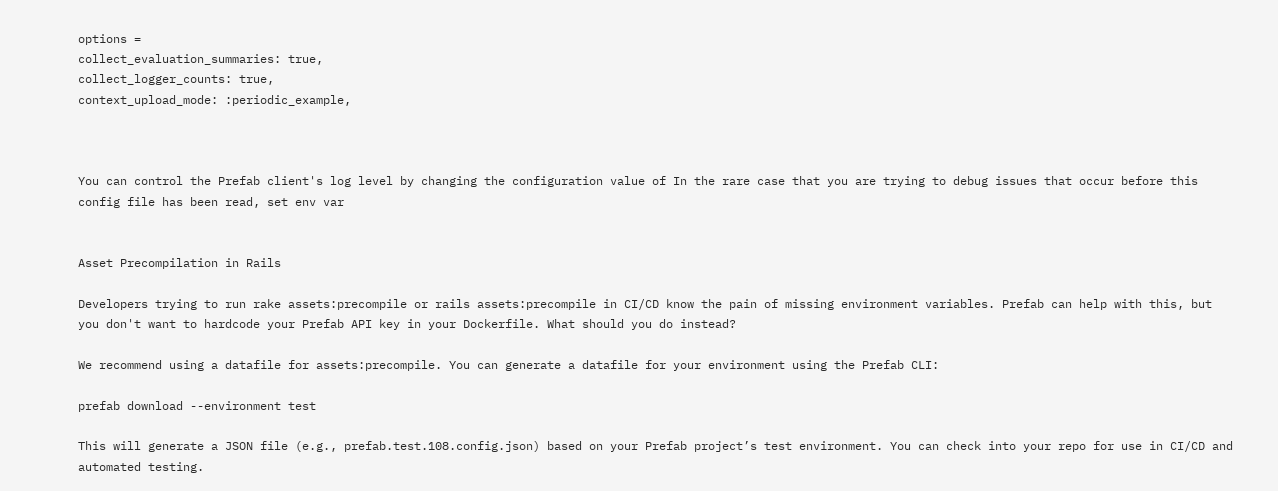options =
collect_evaluation_summaries: true,
collect_logger_counts: true,
context_upload_mode: :periodic_example,



You can control the Prefab client's log level by changing the configuration value of In the rare case that you are trying to debug issues that occur before this config file has been read, set env var


Asset Precompilation in Rails

Developers trying to run rake assets:precompile or rails assets:precompile in CI/CD know the pain of missing environment variables. Prefab can help with this, but you don't want to hardcode your Prefab API key in your Dockerfile. What should you do instead?

We recommend using a datafile for assets:precompile. You can generate a datafile for your environment using the Prefab CLI:

prefab download --environment test

This will generate a JSON file (e.g., prefab.test.108.config.json) based on your Prefab project’s test environment. You can check into your repo for use in CI/CD and automated testing.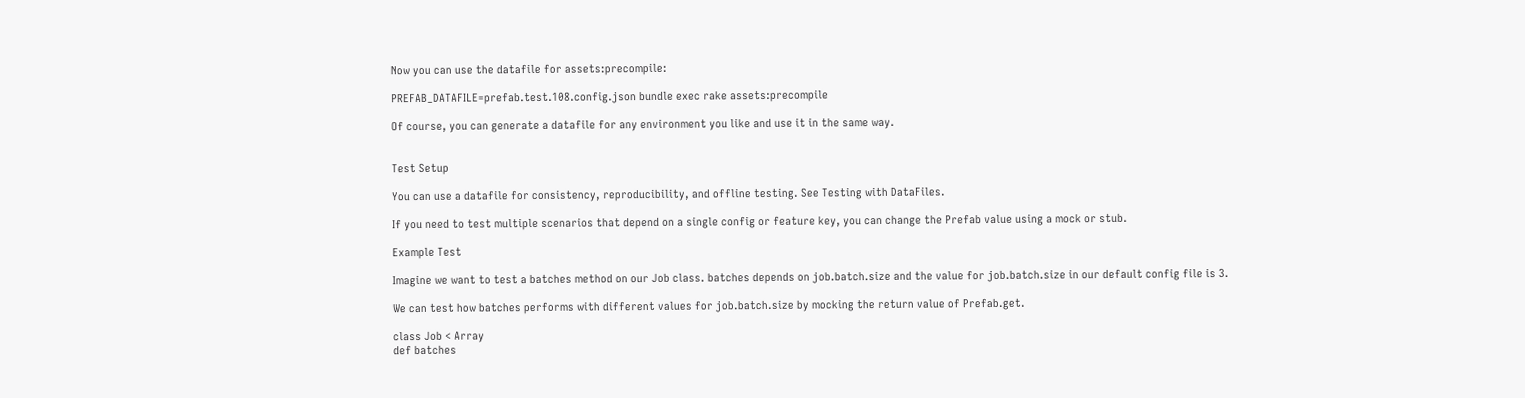Now you can use the datafile for assets:precompile:

PREFAB_DATAFILE=prefab.test.108.config.json bundle exec rake assets:precompile

Of course, you can generate a datafile for any environment you like and use it in the same way.


Test Setup

You can use a datafile for consistency, reproducibility, and offline testing. See Testing with DataFiles.

If you need to test multiple scenarios that depend on a single config or feature key, you can change the Prefab value using a mock or stub.

Example Test

Imagine we want to test a batches method on our Job class. batches depends on job.batch.size and the value for job.batch.size in our default config file is 3.

We can test how batches performs with different values for job.batch.size by mocking the return value of Prefab.get.

class Job < Array
def batches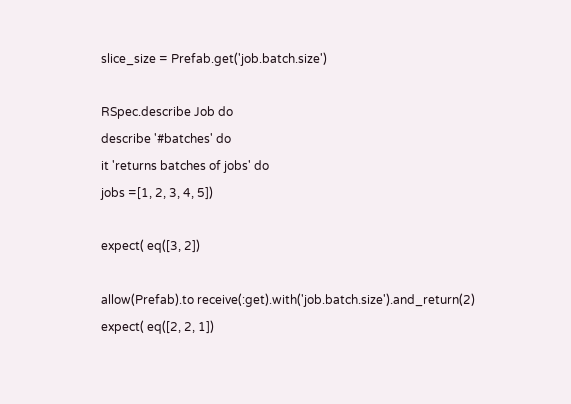slice_size = Prefab.get('job.batch.size')

RSpec.describe Job do
describe '#batches' do
it 'returns batches of jobs' do
jobs =[1, 2, 3, 4, 5])

expect( eq([3, 2])

allow(Prefab).to receive(:get).with('job.batch.size').and_return(2)
expect( eq([2, 2, 1])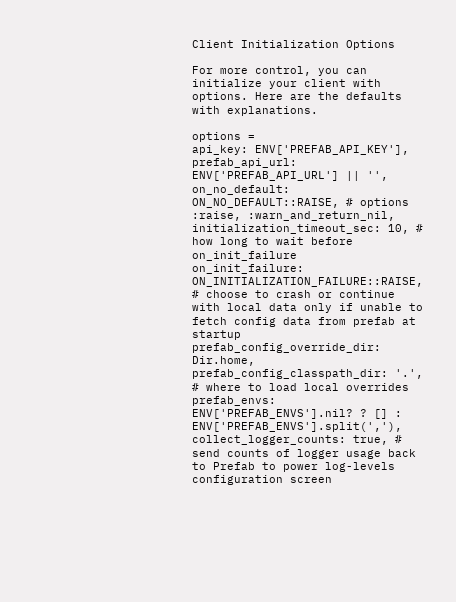Client Initialization Options

For more control, you can initialize your client with options. Here are the defaults with explanations.

options =
api_key: ENV['PREFAB_API_KEY'],
prefab_api_url: ENV['PREFAB_API_URL'] || '',
on_no_default: ON_NO_DEFAULT::RAISE, # options :raise, :warn_and_return_nil,
initialization_timeout_sec: 10, # how long to wait before on_init_failure
on_init_failure: ON_INITIALIZATION_FAILURE::RAISE, # choose to crash or continue with local data only if unable to fetch config data from prefab at startup
prefab_config_override_dir: Dir.home,
prefab_config_classpath_dir: '.', # where to load local overrides
prefab_envs: ENV['PREFAB_ENVS'].nil? ? [] : ENV['PREFAB_ENVS'].split(','),
collect_logger_counts: true, # send counts of logger usage back to Prefab to power log-levels configuration screen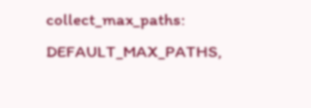collect_max_paths: DEFAULT_MAX_PATHS,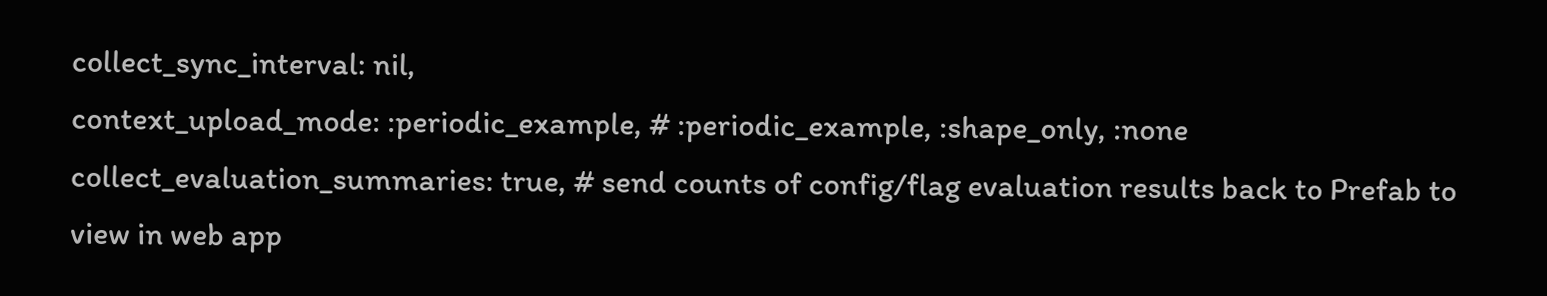collect_sync_interval: nil,
context_upload_mode: :periodic_example, # :periodic_example, :shape_only, :none
collect_evaluation_summaries: true, # send counts of config/flag evaluation results back to Prefab to view in web app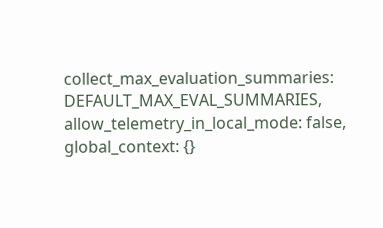collect_max_evaluation_summaries: DEFAULT_MAX_EVAL_SUMMARIES,
allow_telemetry_in_local_mode: false,
global_context: {}